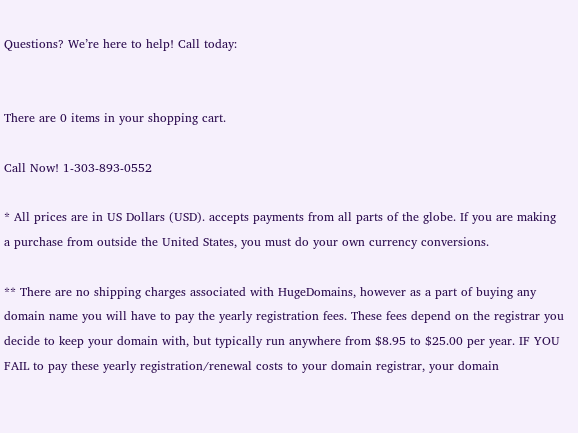Questions? We’re here to help! Call today:


There are 0 items in your shopping cart.

Call Now! 1-303-893-0552

* All prices are in US Dollars (USD). accepts payments from all parts of the globe. If you are making a purchase from outside the United States, you must do your own currency conversions.

** There are no shipping charges associated with HugeDomains, however as a part of buying any domain name you will have to pay the yearly registration fees. These fees depend on the registrar you decide to keep your domain with, but typically run anywhere from $8.95 to $25.00 per year. IF YOU FAIL to pay these yearly registration/renewal costs to your domain registrar, your domain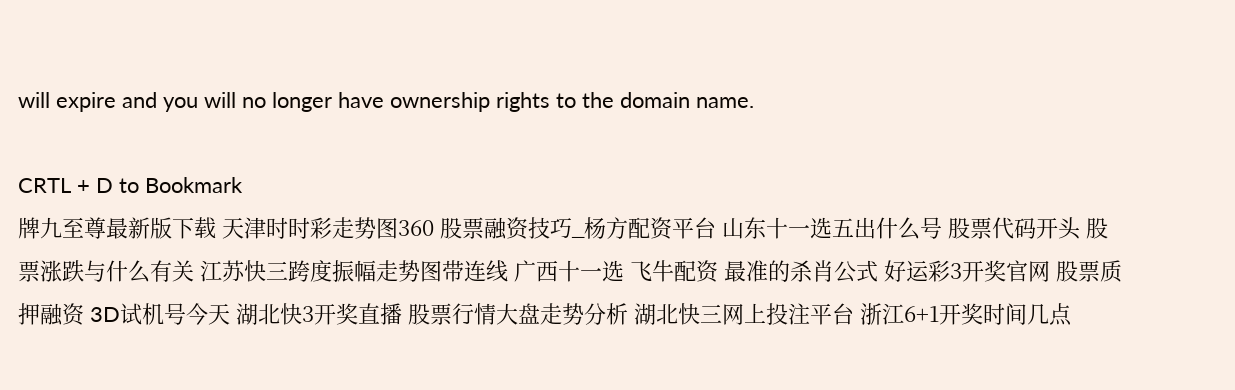will expire and you will no longer have ownership rights to the domain name.

CRTL + D to Bookmark
牌九至尊最新版下载 天津时时彩走势图360 股票融资技巧_杨方配资平台 山东十一选五出什么号 股票代码开头 股票涨跌与什么有关 江苏快三跨度振幅走势图带连线 广西十一选 飞牛配资 最准的杀肖公式 好运彩3开奖官网 股票质押融资 3D试机号今天 湖北快3开奖直播 股票行情大盘走势分析 湖北快三网上投注平台 浙江6+1开奖时间几点